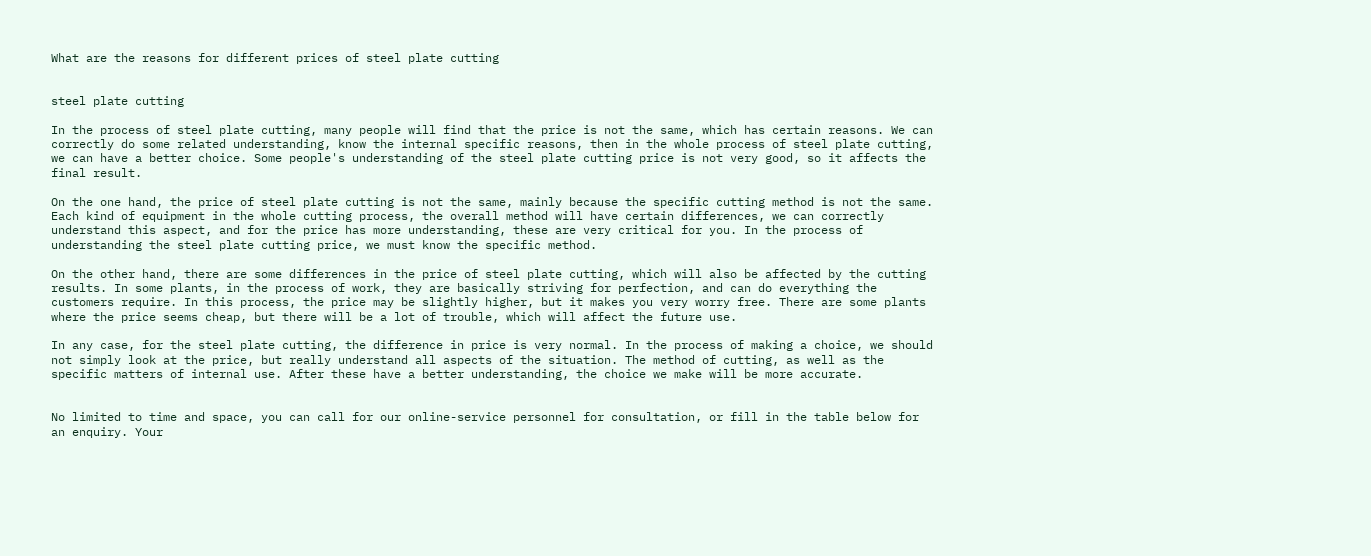What are the reasons for different prices of steel plate cutting


steel plate cutting

In the process of steel plate cutting, many people will find that the price is not the same, which has certain reasons. We can correctly do some related understanding, know the internal specific reasons, then in the whole process of steel plate cutting, we can have a better choice. Some people's understanding of the steel plate cutting price is not very good, so it affects the final result.

On the one hand, the price of steel plate cutting is not the same, mainly because the specific cutting method is not the same. Each kind of equipment in the whole cutting process, the overall method will have certain differences, we can correctly understand this aspect, and for the price has more understanding, these are very critical for you. In the process of understanding the steel plate cutting price, we must know the specific method.

On the other hand, there are some differences in the price of steel plate cutting, which will also be affected by the cutting results. In some plants, in the process of work, they are basically striving for perfection, and can do everything the customers require. In this process, the price may be slightly higher, but it makes you very worry free. There are some plants where the price seems cheap, but there will be a lot of trouble, which will affect the future use.

In any case, for the steel plate cutting, the difference in price is very normal. In the process of making a choice, we should not simply look at the price, but really understand all aspects of the situation. The method of cutting, as well as the specific matters of internal use. After these have a better understanding, the choice we make will be more accurate.


No limited to time and space, you can call for our online-service personnel for consultation, or fill in the table below for an enquiry. Your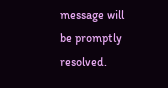message will be promptly resolved.